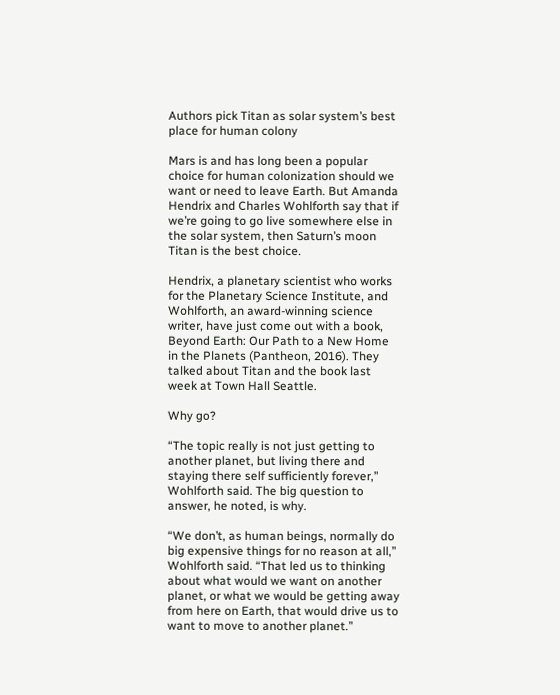Authors pick Titan as solar system’s best place for human colony

Mars is and has long been a popular choice for human colonization should we want or need to leave Earth. But Amanda Hendrix and Charles Wohlforth say that if we’re going to go live somewhere else in the solar system, then Saturn’s moon Titan is the best choice.

Hendrix, a planetary scientist who works for the Planetary Science Institute, and Wohlforth, an award-winning science writer, have just come out with a book, Beyond Earth: Our Path to a New Home in the Planets (Pantheon, 2016). They talked about Titan and the book last week at Town Hall Seattle.

Why go?

“The topic really is not just getting to another planet, but living there and staying there self sufficiently forever,” Wohlforth said. The big question to answer, he noted, is why.

“We don’t, as human beings, normally do big expensive things for no reason at all,” Wohlforth said. “That led us to thinking about what would we want on another planet, or what we would be getting away from here on Earth, that would drive us to want to move to another planet.”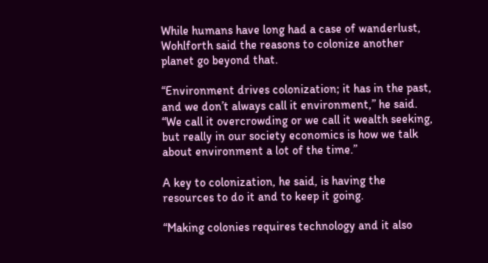While humans have long had a case of wanderlust, Wohlforth said the reasons to colonize another planet go beyond that.

“Environment drives colonization; it has in the past, and we don’t always call it environment,” he said. “We call it overcrowding or we call it wealth seeking, but really in our society economics is how we talk about environment a lot of the time.”

A key to colonization, he said, is having the resources to do it and to keep it going.

“Making colonies requires technology and it also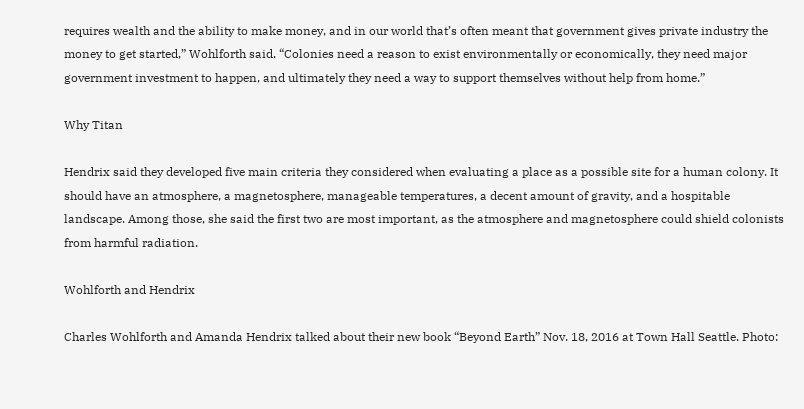requires wealth and the ability to make money, and in our world that’s often meant that government gives private industry the money to get started,” Wohlforth said. “Colonies need a reason to exist environmentally or economically, they need major government investment to happen, and ultimately they need a way to support themselves without help from home.”

Why Titan

Hendrix said they developed five main criteria they considered when evaluating a place as a possible site for a human colony. It should have an atmosphere, a magnetosphere, manageable temperatures, a decent amount of gravity, and a hospitable landscape. Among those, she said the first two are most important, as the atmosphere and magnetosphere could shield colonists from harmful radiation.

Wohlforth and Hendrix

Charles Wohlforth and Amanda Hendrix talked about their new book “Beyond Earth” Nov. 18, 2016 at Town Hall Seattle. Photo: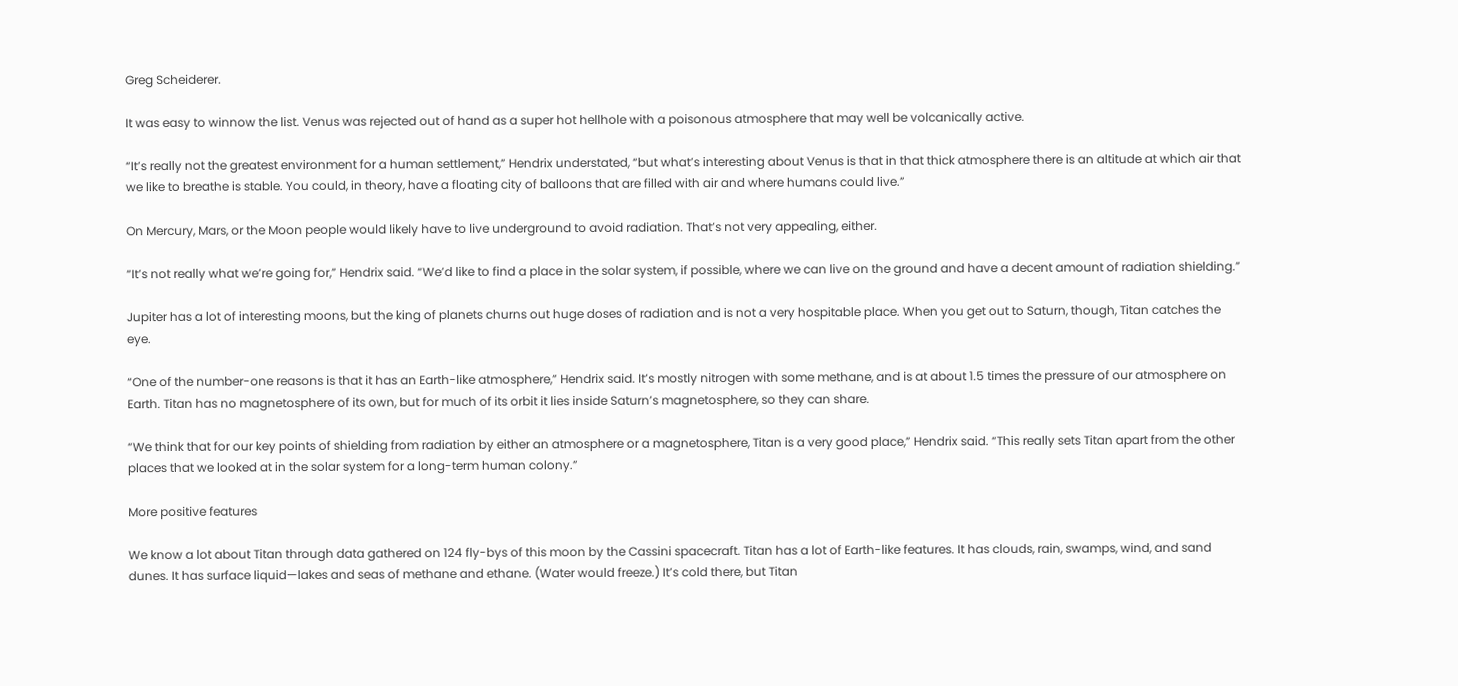Greg Scheiderer.

It was easy to winnow the list. Venus was rejected out of hand as a super hot hellhole with a poisonous atmosphere that may well be volcanically active.

“It’s really not the greatest environment for a human settlement,” Hendrix understated, “but what’s interesting about Venus is that in that thick atmosphere there is an altitude at which air that we like to breathe is stable. You could, in theory, have a floating city of balloons that are filled with air and where humans could live.”

On Mercury, Mars, or the Moon people would likely have to live underground to avoid radiation. That’s not very appealing, either.

“It’s not really what we’re going for,” Hendrix said. “We’d like to find a place in the solar system, if possible, where we can live on the ground and have a decent amount of radiation shielding.”

Jupiter has a lot of interesting moons, but the king of planets churns out huge doses of radiation and is not a very hospitable place. When you get out to Saturn, though, Titan catches the eye.

“One of the number-one reasons is that it has an Earth-like atmosphere,” Hendrix said. It’s mostly nitrogen with some methane, and is at about 1.5 times the pressure of our atmosphere on Earth. Titan has no magnetosphere of its own, but for much of its orbit it lies inside Saturn’s magnetosphere, so they can share.

“We think that for our key points of shielding from radiation by either an atmosphere or a magnetosphere, Titan is a very good place,” Hendrix said. “This really sets Titan apart from the other places that we looked at in the solar system for a long-term human colony.”

More positive features

We know a lot about Titan through data gathered on 124 fly-bys of this moon by the Cassini spacecraft. Titan has a lot of Earth-like features. It has clouds, rain, swamps, wind, and sand dunes. It has surface liquid—lakes and seas of methane and ethane. (Water would freeze.) It’s cold there, but Titan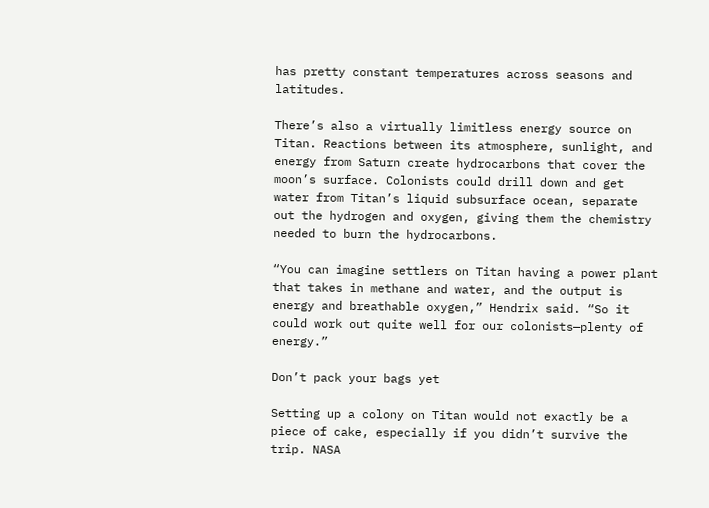has pretty constant temperatures across seasons and latitudes.

There’s also a virtually limitless energy source on Titan. Reactions between its atmosphere, sunlight, and energy from Saturn create hydrocarbons that cover the moon’s surface. Colonists could drill down and get water from Titan’s liquid subsurface ocean, separate out the hydrogen and oxygen, giving them the chemistry needed to burn the hydrocarbons.

“You can imagine settlers on Titan having a power plant that takes in methane and water, and the output is energy and breathable oxygen,” Hendrix said. “So it could work out quite well for our colonists—plenty of energy.”

Don’t pack your bags yet

Setting up a colony on Titan would not exactly be a piece of cake, especially if you didn’t survive the trip. NASA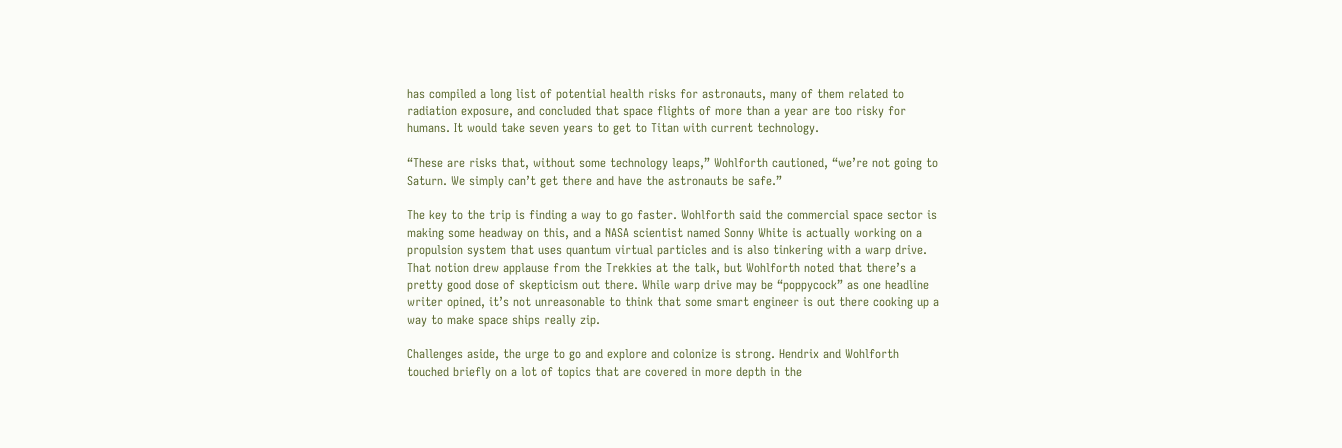has compiled a long list of potential health risks for astronauts, many of them related to radiation exposure, and concluded that space flights of more than a year are too risky for humans. It would take seven years to get to Titan with current technology.

“These are risks that, without some technology leaps,” Wohlforth cautioned, “we’re not going to Saturn. We simply can’t get there and have the astronauts be safe.”

The key to the trip is finding a way to go faster. Wohlforth said the commercial space sector is making some headway on this, and a NASA scientist named Sonny White is actually working on a propulsion system that uses quantum virtual particles and is also tinkering with a warp drive. That notion drew applause from the Trekkies at the talk, but Wohlforth noted that there’s a pretty good dose of skepticism out there. While warp drive may be “poppycock” as one headline writer opined, it’s not unreasonable to think that some smart engineer is out there cooking up a way to make space ships really zip.

Challenges aside, the urge to go and explore and colonize is strong. Hendrix and Wohlforth touched briefly on a lot of topics that are covered in more depth in the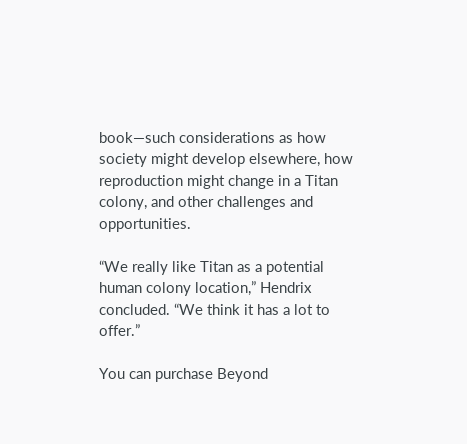book—such considerations as how society might develop elsewhere, how reproduction might change in a Titan colony, and other challenges and opportunities.

“We really like Titan as a potential human colony location,” Hendrix concluded. “We think it has a lot to offer.”

You can purchase Beyond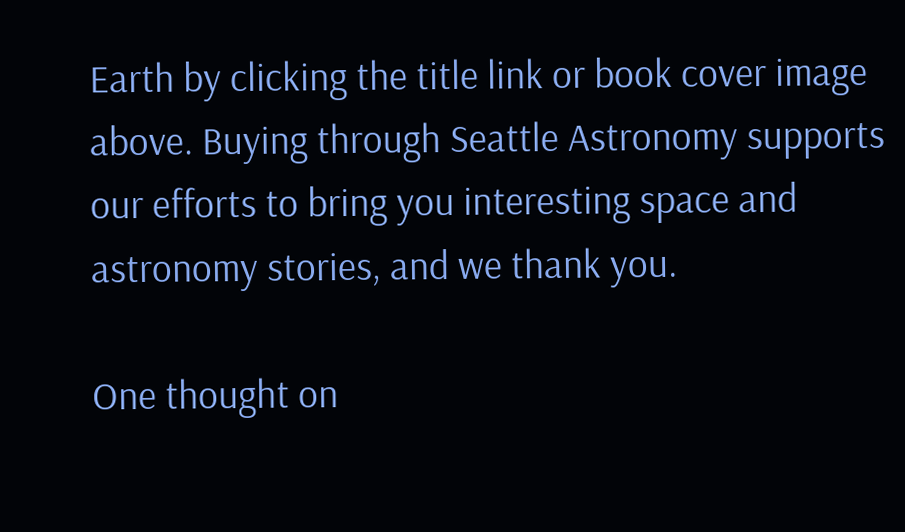Earth by clicking the title link or book cover image above. Buying through Seattle Astronomy supports our efforts to bring you interesting space and astronomy stories, and we thank you.

One thought on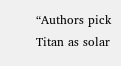“Authors pick Titan as solar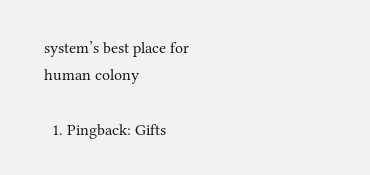system’s best place for human colony

  1. Pingback: Gifts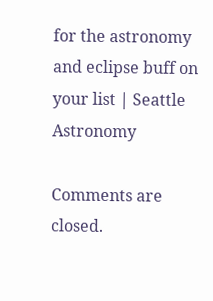for the astronomy and eclipse buff on your list | Seattle Astronomy

Comments are closed.